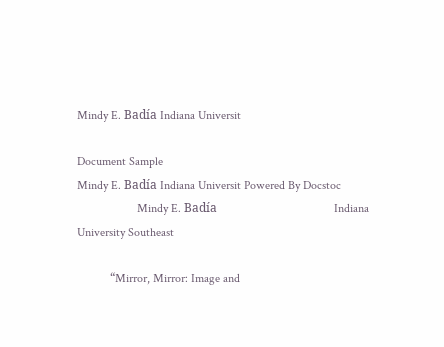Mindy E. Badía Indiana Universit

Document Sample
Mindy E. Badía Indiana Universit Powered By Docstoc
                    Mindy E. Badía                                       Indiana University Southeast

           “Mirror, Mirror: Image and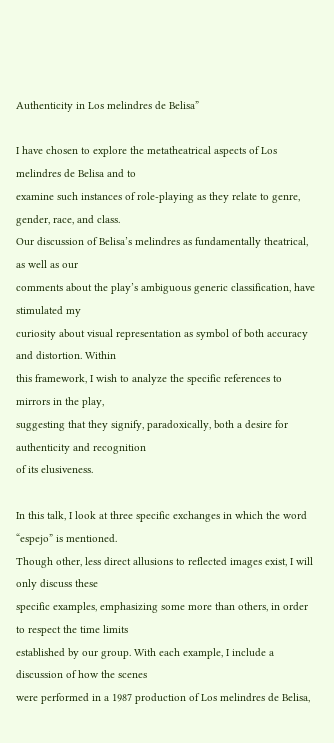Authenticity in Los melindres de Belisa”

I have chosen to explore the metatheatrical aspects of Los melindres de Belisa and to
examine such instances of role-playing as they relate to genre, gender, race, and class.
Our discussion of Belisa’s melindres as fundamentally theatrical, as well as our
comments about the play’s ambiguous generic classification, have stimulated my
curiosity about visual representation as symbol of both accuracy and distortion. Within
this framework, I wish to analyze the specific references to mirrors in the play,
suggesting that they signify, paradoxically, both a desire for authenticity and recognition
of its elusiveness.

In this talk, I look at three specific exchanges in which the word “espejo” is mentioned.
Though other, less direct allusions to reflected images exist, I will only discuss these
specific examples, emphasizing some more than others, in order to respect the time limits
established by our group. With each example, I include a discussion of how the scenes
were performed in a 1987 production of Los melindres de Belisa,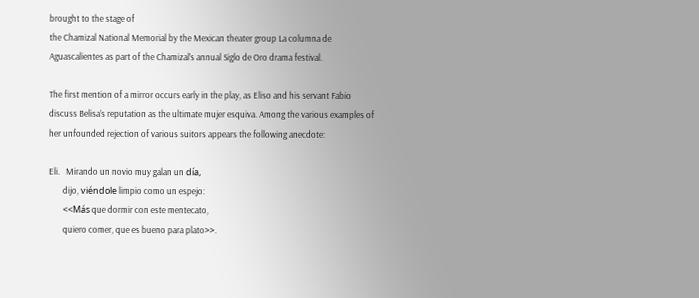brought to the stage of
the Chamizal National Memorial by the Mexican theater group La columna de
Aguascalientes as part of the Chamizal’s annual Siglo de Oro drama festival.

The first mention of a mirror occurs early in the play, as Eliso and his servant Fabio
discuss Belisa’s reputation as the ultimate mujer esquiva. Among the various examples of
her unfounded rejection of various suitors appears the following anecdote:

Eli.   Mirando un novio muy galan un día,
       dijo, viéndole limpio como un espejo:
       <<Más que dormir con este mentecato,
       quiero comer, que es bueno para plato>>.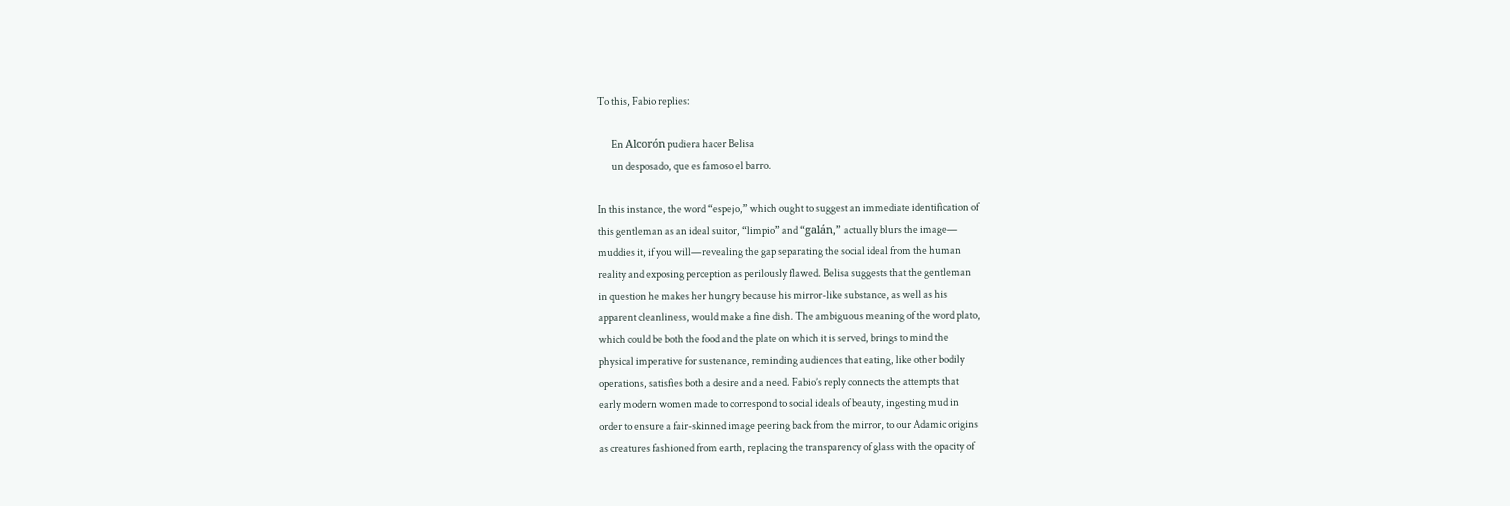To this, Fabio replies:

       En Alcorón pudiera hacer Belisa
       un desposado, que es famoso el barro.

In this instance, the word “espejo,” which ought to suggest an immediate identification of
this gentleman as an ideal suitor, “limpio” and “galán,” actually blurs the image—
muddies it, if you will—revealing the gap separating the social ideal from the human
reality and exposing perception as perilously flawed. Belisa suggests that the gentleman
in question he makes her hungry because his mirror-like substance, as well as his
apparent cleanliness, would make a fine dish. The ambiguous meaning of the word plato,
which could be both the food and the plate on which it is served, brings to mind the
physical imperative for sustenance, reminding audiences that eating, like other bodily
operations, satisfies both a desire and a need. Fabio’s reply connects the attempts that
early modern women made to correspond to social ideals of beauty, ingesting mud in
order to ensure a fair-skinned image peering back from the mirror, to our Adamic origins
as creatures fashioned from earth, replacing the transparency of glass with the opacity of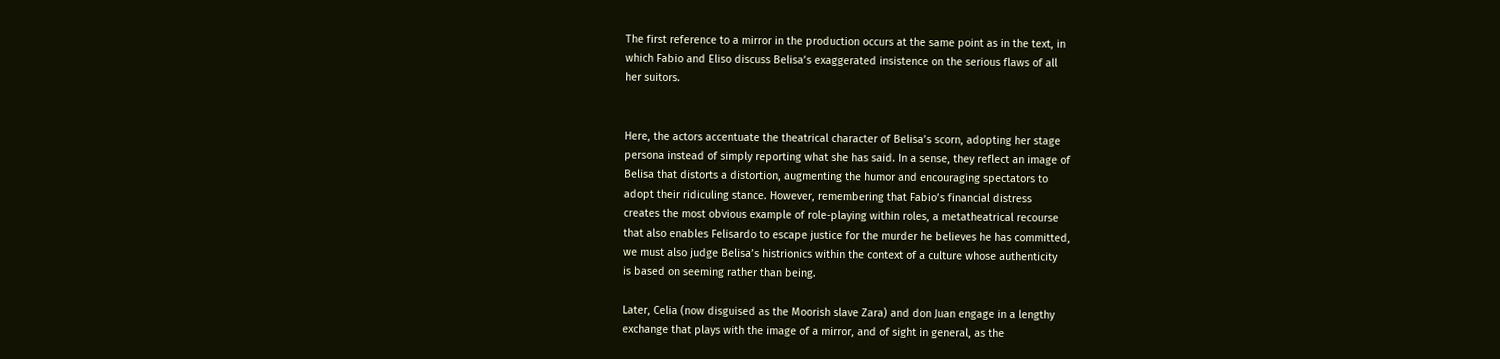The first reference to a mirror in the production occurs at the same point as in the text, in
which Fabio and Eliso discuss Belisa’s exaggerated insistence on the serious flaws of all
her suitors.


Here, the actors accentuate the theatrical character of Belisa’s scorn, adopting her stage
persona instead of simply reporting what she has said. In a sense, they reflect an image of
Belisa that distorts a distortion, augmenting the humor and encouraging spectators to
adopt their ridiculing stance. However, remembering that Fabio’s financial distress
creates the most obvious example of role-playing within roles, a metatheatrical recourse
that also enables Felisardo to escape justice for the murder he believes he has committed,
we must also judge Belisa’s histrionics within the context of a culture whose authenticity
is based on seeming rather than being.

Later, Celia (now disguised as the Moorish slave Zara) and don Juan engage in a lengthy
exchange that plays with the image of a mirror, and of sight in general, as the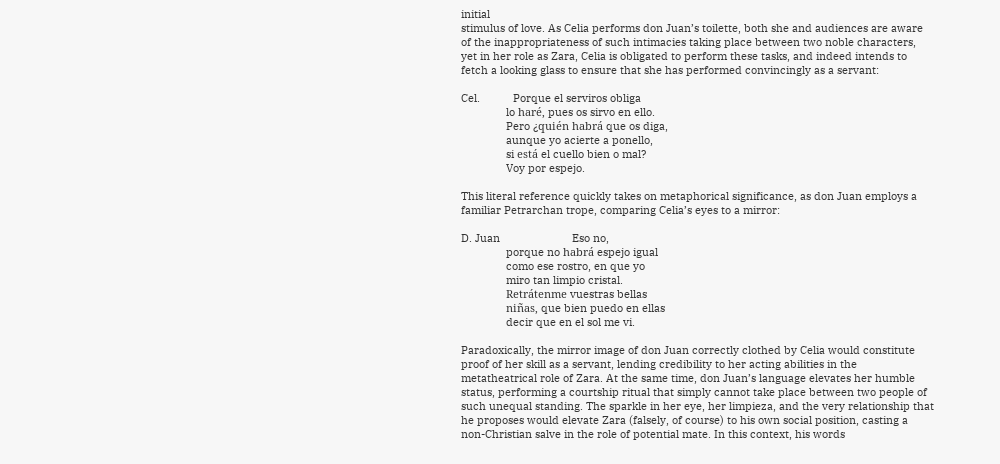initial
stimulus of love. As Celia performs don Juan’s toilette, both she and audiences are aware
of the inappropriateness of such intimacies taking place between two noble characters,
yet in her role as Zara, Celia is obligated to perform these tasks, and indeed intends to
fetch a looking glass to ensure that she has performed convincingly as a servant:

Cel.           Porque el serviros obliga
               lo haré, pues os sirvo en ello.
               Pero ¿quién habrá que os diga,
               aunque yo acierte a ponello,
               si está el cuello bien o mal?
               Voy por espejo.

This literal reference quickly takes on metaphorical significance, as don Juan employs a
familiar Petrarchan trope, comparing Celia’s eyes to a mirror:

D. Juan                        Eso no,
               porque no habrá espejo igual
               como ese rostro, en que yo
               miro tan limpio cristal.
               Retrátenme vuestras bellas
               niñas, que bien puedo en ellas
               decir que en el sol me vi.

Paradoxically, the mirror image of don Juan correctly clothed by Celia would constitute
proof of her skill as a servant, lending credibility to her acting abilities in the
metatheatrical role of Zara. At the same time, don Juan’s language elevates her humble
status, performing a courtship ritual that simply cannot take place between two people of
such unequal standing. The sparkle in her eye, her limpieza, and the very relationship that
he proposes would elevate Zara (falsely, of course) to his own social position, casting a
non-Christian salve in the role of potential mate. In this context, his words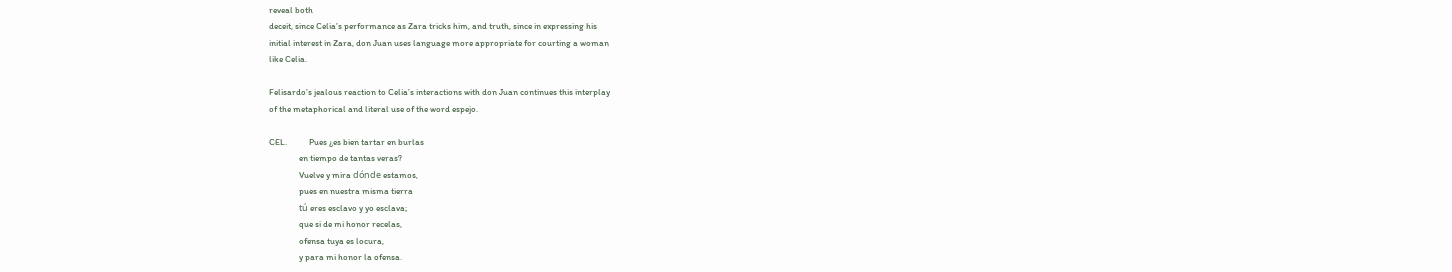reveal both
deceit, since Celia’s performance as Zara tricks him, and truth, since in expressing his
initial interest in Zara, don Juan uses language more appropriate for courting a woman
like Celia.

Felisardo’s jealous reaction to Celia’s interactions with don Juan continues this interplay
of the metaphorical and literal use of the word espejo.

CEL.           Pues ¿es bien tartar en burlas
               en tiempo de tantas veras?
               Vuelve y mira dónde estamos,
               pues en nuestra misma tierra
               tú eres esclavo y yo esclava;
               que si de mi honor recelas,
               ofensa tuya es locura,
               y para mi honor la ofensa.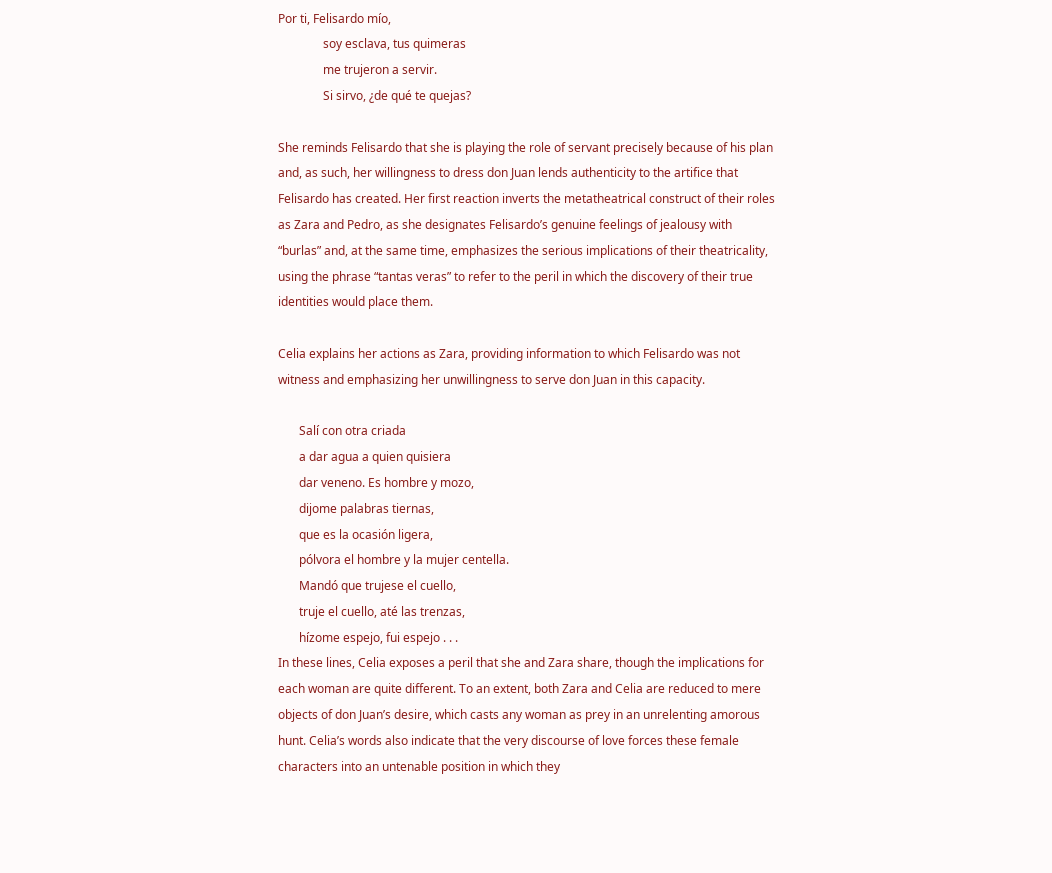Por ti, Felisardo mío,
               soy esclava, tus quimeras
               me trujeron a servir.
               Si sirvo, ¿de qué te quejas?

She reminds Felisardo that she is playing the role of servant precisely because of his plan
and, as such, her willingness to dress don Juan lends authenticity to the artifice that
Felisardo has created. Her first reaction inverts the metatheatrical construct of their roles
as Zara and Pedro, as she designates Felisardo’s genuine feelings of jealousy with
“burlas” and, at the same time, emphasizes the serious implications of their theatricality,
using the phrase “tantas veras” to refer to the peril in which the discovery of their true
identities would place them.

Celia explains her actions as Zara, providing information to which Felisardo was not
witness and emphasizing her unwillingness to serve don Juan in this capacity.

       Salí con otra criada
       a dar agua a quien quisiera
       dar veneno. Es hombre y mozo,
       dijome palabras tiernas,
       que es la ocasión ligera,
       pólvora el hombre y la mujer centella.
       Mandó que trujese el cuello,
       truje el cuello, até las trenzas,
       hízome espejo, fui espejo . . .
In these lines, Celia exposes a peril that she and Zara share, though the implications for
each woman are quite different. To an extent, both Zara and Celia are reduced to mere
objects of don Juan’s desire, which casts any woman as prey in an unrelenting amorous
hunt. Celia’s words also indicate that the very discourse of love forces these female
characters into an untenable position in which they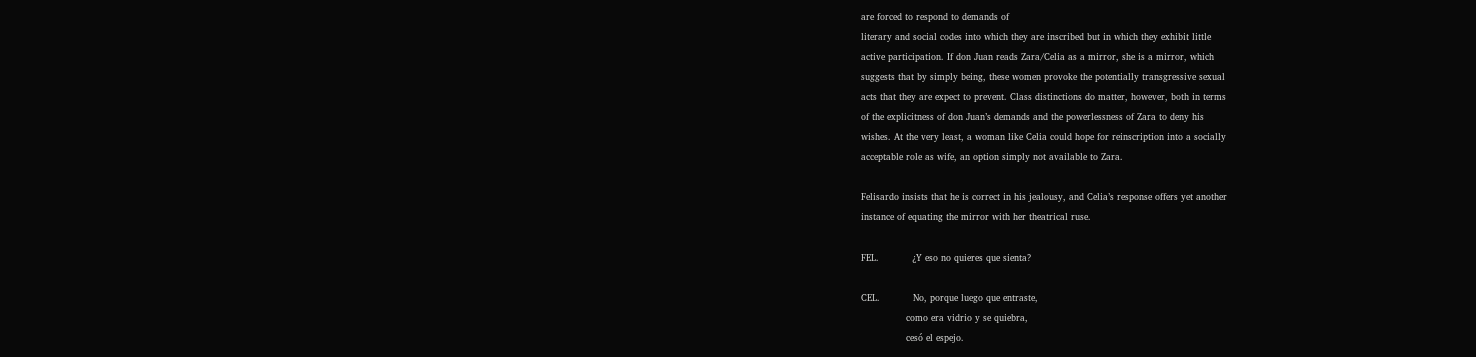are forced to respond to demands of
literary and social codes into which they are inscribed but in which they exhibit little
active participation. If don Juan reads Zara/Celia as a mirror, she is a mirror, which
suggests that by simply being, these women provoke the potentially transgressive sexual
acts that they are expect to prevent. Class distinctions do matter, however, both in terms
of the explicitness of don Juan’s demands and the powerlessness of Zara to deny his
wishes. At the very least, a woman like Celia could hope for reinscription into a socially
acceptable role as wife, an option simply not available to Zara.

Felisardo insists that he is correct in his jealousy, and Celia’s response offers yet another
instance of equating the mirror with her theatrical ruse.

FEL.           ¿Y eso no quieres que sienta?

CEL.           No, porque luego que entraste,
               como era vidrio y se quiebra,
               cesó el espejo.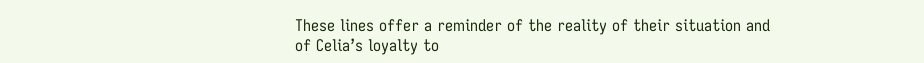These lines offer a reminder of the reality of their situation and of Celia’s loyalty to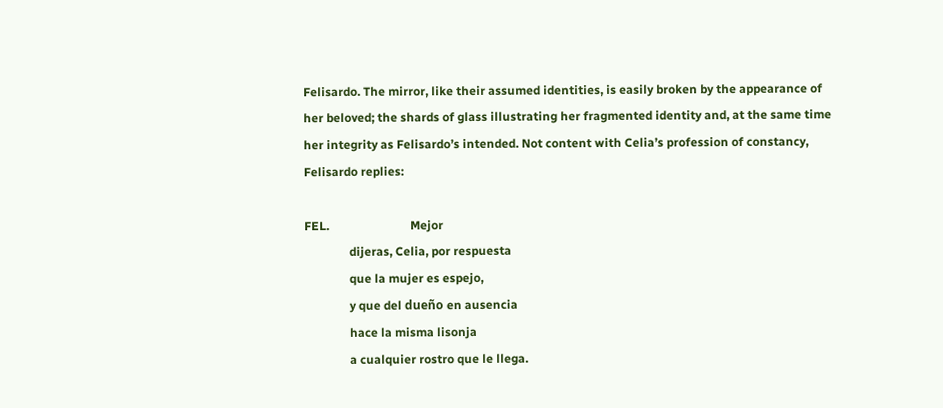Felisardo. The mirror, like their assumed identities, is easily broken by the appearance of
her beloved; the shards of glass illustrating her fragmented identity and, at the same time
her integrity as Felisardo’s intended. Not content with Celia’s profession of constancy,
Felisardo replies:

FEL.                           Mejor
               dijeras, Celia, por respuesta
               que la mujer es espejo,
               y que del dueño en ausencia
               hace la misma lisonja
               a cualquier rostro que le llega.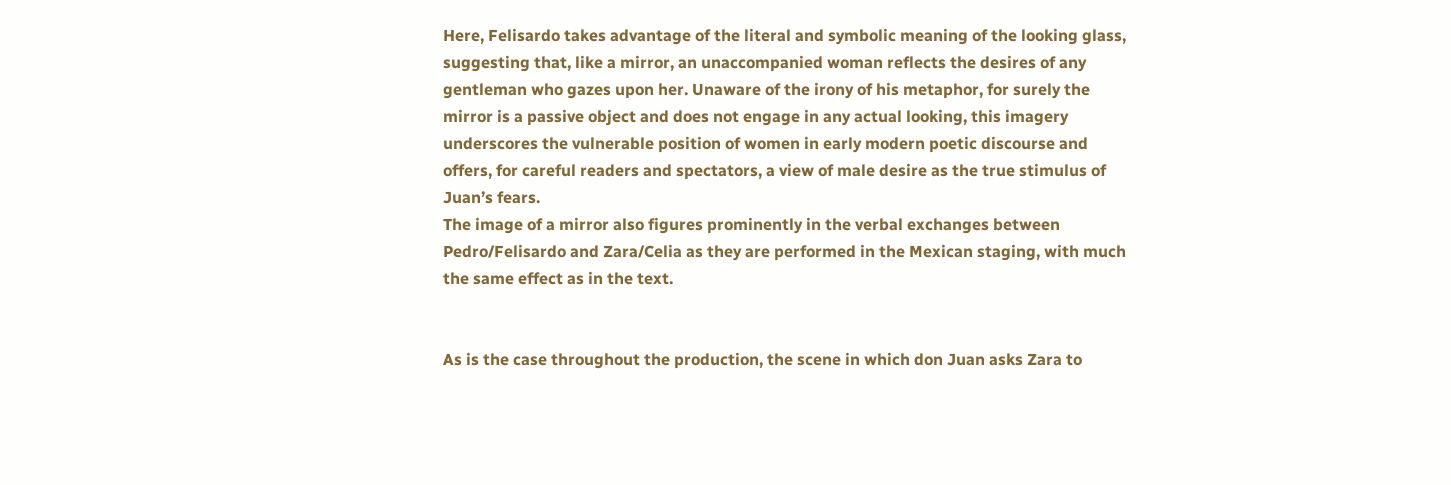Here, Felisardo takes advantage of the literal and symbolic meaning of the looking glass,
suggesting that, like a mirror, an unaccompanied woman reflects the desires of any
gentleman who gazes upon her. Unaware of the irony of his metaphor, for surely the
mirror is a passive object and does not engage in any actual looking, this imagery
underscores the vulnerable position of women in early modern poetic discourse and
offers, for careful readers and spectators, a view of male desire as the true stimulus of
Juan’s fears.
The image of a mirror also figures prominently in the verbal exchanges between
Pedro/Felisardo and Zara/Celia as they are performed in the Mexican staging, with much
the same effect as in the text.


As is the case throughout the production, the scene in which don Juan asks Zara to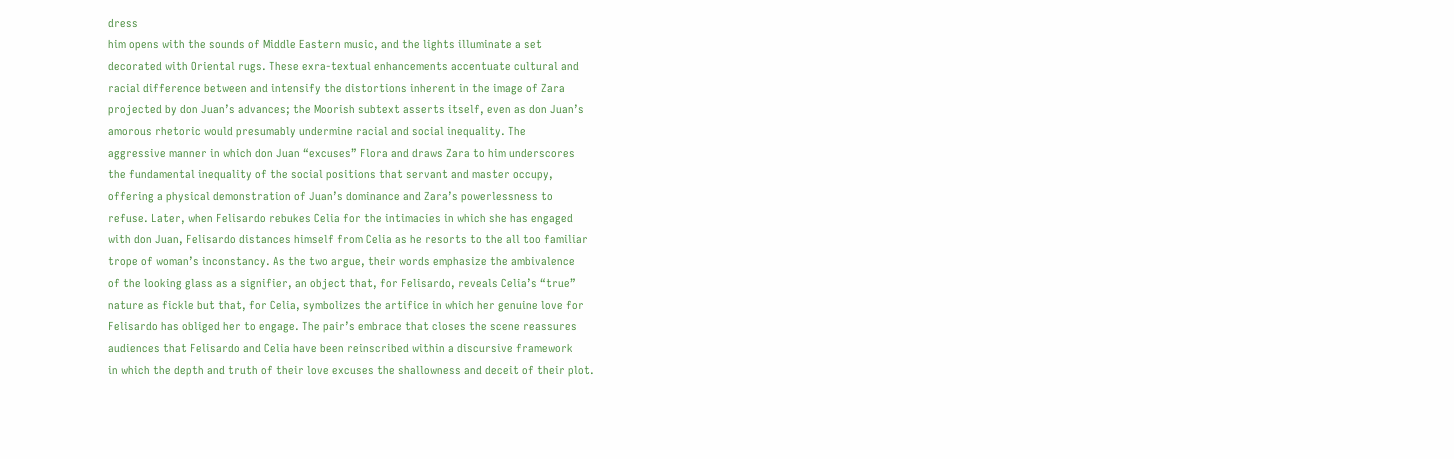dress
him opens with the sounds of Middle Eastern music, and the lights illuminate a set
decorated with Oriental rugs. These exra-textual enhancements accentuate cultural and
racial difference between and intensify the distortions inherent in the image of Zara
projected by don Juan’s advances; the Moorish subtext asserts itself, even as don Juan’s
amorous rhetoric would presumably undermine racial and social inequality. The
aggressive manner in which don Juan “excuses” Flora and draws Zara to him underscores
the fundamental inequality of the social positions that servant and master occupy,
offering a physical demonstration of Juan’s dominance and Zara’s powerlessness to
refuse. Later, when Felisardo rebukes Celia for the intimacies in which she has engaged
with don Juan, Felisardo distances himself from Celia as he resorts to the all too familiar
trope of woman’s inconstancy. As the two argue, their words emphasize the ambivalence
of the looking glass as a signifier, an object that, for Felisardo, reveals Celia’s “true”
nature as fickle but that, for Celia, symbolizes the artifice in which her genuine love for
Felisardo has obliged her to engage. The pair’s embrace that closes the scene reassures
audiences that Felisardo and Celia have been reinscribed within a discursive framework
in which the depth and truth of their love excuses the shallowness and deceit of their plot.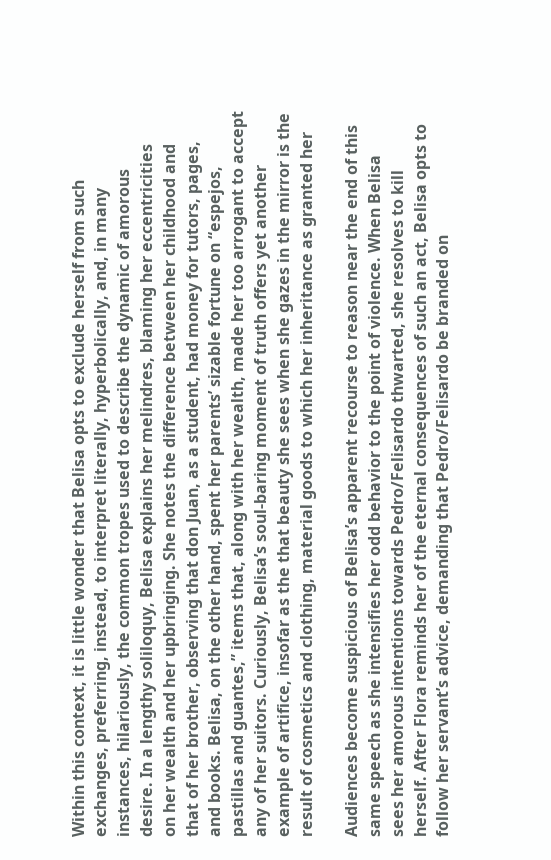Within this context, it is little wonder that Belisa opts to exclude herself from such
exchanges, preferring, instead, to interpret literally, hyperbolically, and, in many
instances, hilariously, the common tropes used to describe the dynamic of amorous
desire. In a lengthy soliloquy, Belisa explains her melindres, blaming her eccentricities
on her wealth and her upbringing. She notes the difference between her childhood and
that of her brother, observing that don Juan, as a student, had money for tutors, pages,
and books. Belisa, on the other hand, spent her parents’ sizable fortune on “espejos,
pastillas and guantes,” items that, along with her wealth, made her too arrogant to accept
any of her suitors. Curiously, Belisa’s soul-baring moment of truth offers yet another
example of artifice, insofar as the that beauty she sees when she gazes in the mirror is the
result of cosmetics and clothing, material goods to which her inheritance as granted her

Audiences become suspicious of Belisa’s apparent recourse to reason near the end of this
same speech as she intensifies her odd behavior to the point of violence. When Belisa
sees her amorous intentions towards Pedro/Felisardo thwarted, she resolves to kill
herself. After Flora reminds her of the eternal consequences of such an act, Belisa opts to
follow her servant’s advice, demanding that Pedro/Felisardo be branded on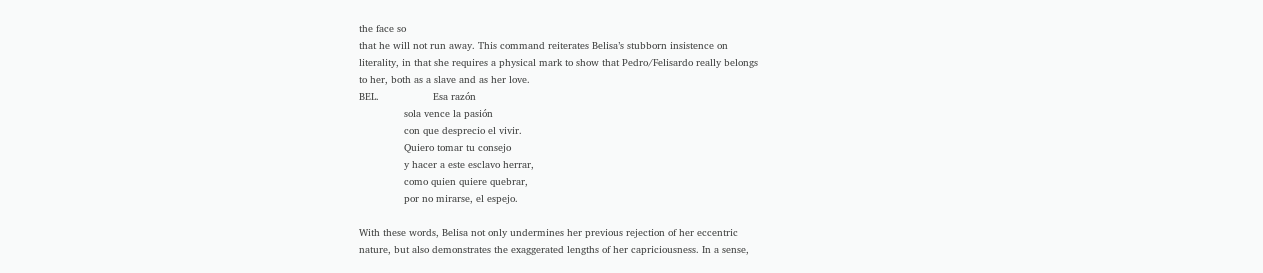the face so
that he will not run away. This command reiterates Belisa’s stubborn insistence on
literality, in that she requires a physical mark to show that Pedro/Felisardo really belongs
to her, both as a slave and as her love.
BEL.                  Esa razón
               sola vence la pasión
               con que desprecio el vivir.
               Quiero tomar tu consejo
               y hacer a este esclavo herrar,
               como quien quiere quebrar,
               por no mirarse, el espejo.

With these words, Belisa not only undermines her previous rejection of her eccentric
nature, but also demonstrates the exaggerated lengths of her capriciousness. In a sense,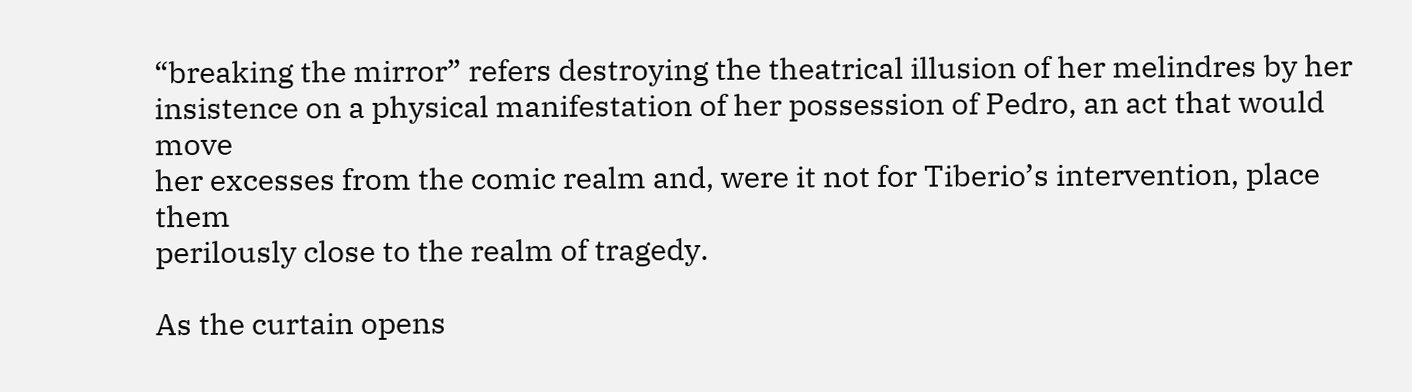“breaking the mirror” refers destroying the theatrical illusion of her melindres by her
insistence on a physical manifestation of her possession of Pedro, an act that would move
her excesses from the comic realm and, were it not for Tiberio’s intervention, place them
perilously close to the realm of tragedy.

As the curtain opens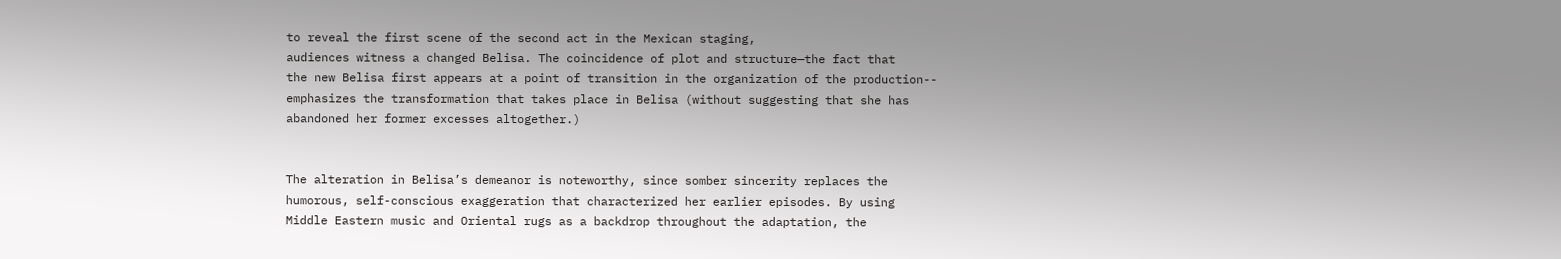to reveal the first scene of the second act in the Mexican staging,
audiences witness a changed Belisa. The coincidence of plot and structure—the fact that
the new Belisa first appears at a point of transition in the organization of the production--
emphasizes the transformation that takes place in Belisa (without suggesting that she has
abandoned her former excesses altogether.)


The alteration in Belisa’s demeanor is noteworthy, since somber sincerity replaces the
humorous, self-conscious exaggeration that characterized her earlier episodes. By using
Middle Eastern music and Oriental rugs as a backdrop throughout the adaptation, the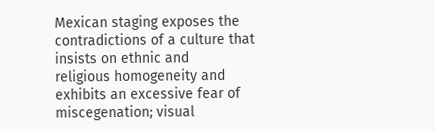Mexican staging exposes the contradictions of a culture that insists on ethnic and
religious homogeneity and exhibits an excessive fear of miscegenation; visual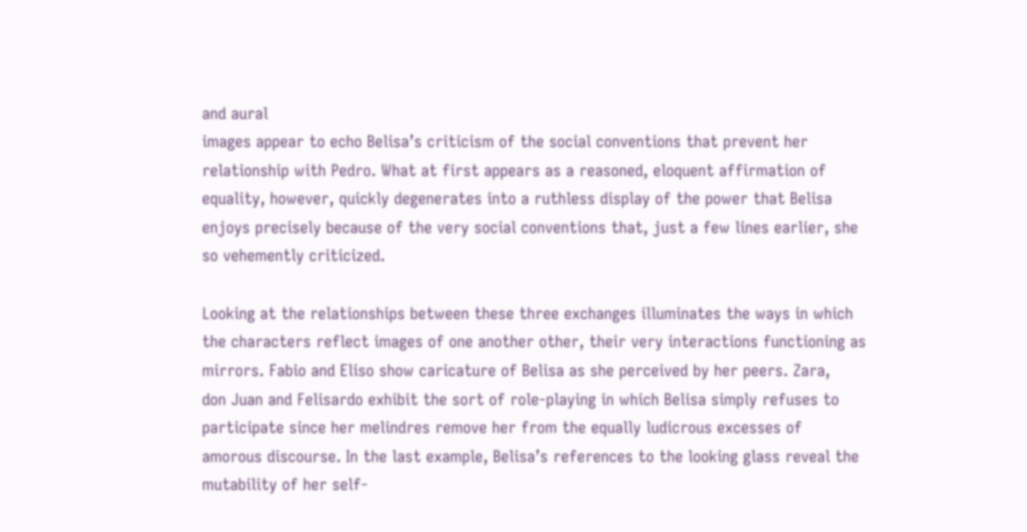and aural
images appear to echo Belisa’s criticism of the social conventions that prevent her
relationship with Pedro. What at first appears as a reasoned, eloquent affirmation of
equality, however, quickly degenerates into a ruthless display of the power that Belisa
enjoys precisely because of the very social conventions that, just a few lines earlier, she
so vehemently criticized.

Looking at the relationships between these three exchanges illuminates the ways in which
the characters reflect images of one another other, their very interactions functioning as
mirrors. Fabio and Eliso show caricature of Belisa as she perceived by her peers. Zara,
don Juan and Felisardo exhibit the sort of role-playing in which Belisa simply refuses to
participate since her melindres remove her from the equally ludicrous excesses of
amorous discourse. In the last example, Belisa’s references to the looking glass reveal the
mutability of her self-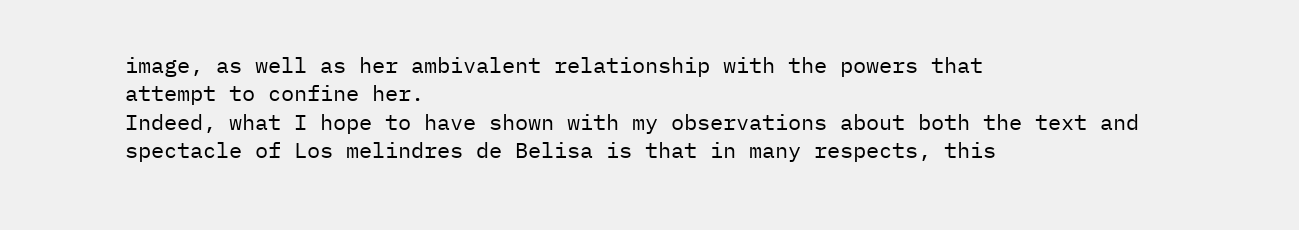image, as well as her ambivalent relationship with the powers that
attempt to confine her.
Indeed, what I hope to have shown with my observations about both the text and
spectacle of Los melindres de Belisa is that in many respects, this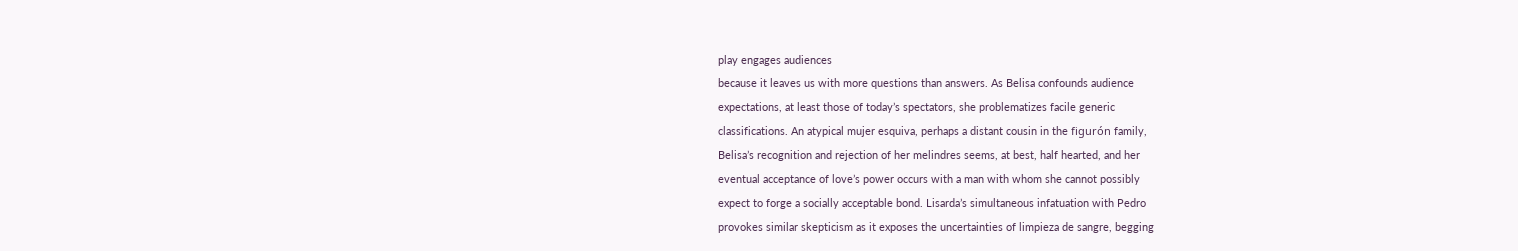play engages audiences
because it leaves us with more questions than answers. As Belisa confounds audience
expectations, at least those of today’s spectators, she problematizes facile generic
classifications. An atypical mujer esquiva, perhaps a distant cousin in the figurón family,
Belisa’s recognition and rejection of her melindres seems, at best, half hearted, and her
eventual acceptance of love’s power occurs with a man with whom she cannot possibly
expect to forge a socially acceptable bond. Lisarda’s simultaneous infatuation with Pedro
provokes similar skepticism as it exposes the uncertainties of limpieza de sangre, begging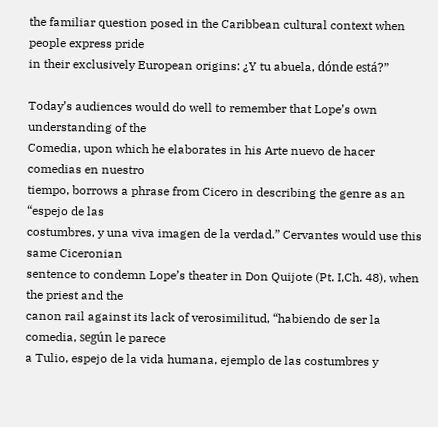the familiar question posed in the Caribbean cultural context when people express pride
in their exclusively European origins: ¿Y tu abuela, dónde está?”

Today’s audiences would do well to remember that Lope’s own understanding of the
Comedia, upon which he elaborates in his Arte nuevo de hacer comedias en nuestro
tiempo, borrows a phrase from Cicero in describing the genre as an “espejo de las
costumbres, y una viva imagen de la verdad.” Cervantes would use this same Ciceronian
sentence to condemn Lope’s theater in Don Quijote (Pt. I,Ch. 48), when the priest and the
canon rail against its lack of verosimilitud, “habiendo de ser la comedia, según le parece
a Tulio, espejo de la vida humana, ejemplo de las costumbres y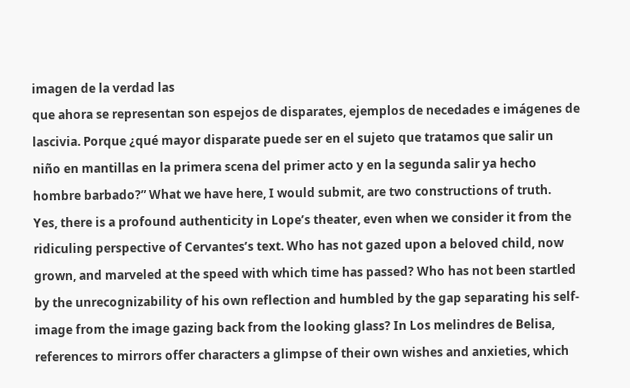imagen de la verdad las
que ahora se representan son espejos de disparates, ejemplos de necedades e imágenes de
lascivia. Porque ¿qué mayor disparate puede ser en el sujeto que tratamos que salir un
niño en mantillas en la primera scena del primer acto y en la segunda salir ya hecho
hombre barbado?” What we have here, I would submit, are two constructions of truth.
Yes, there is a profound authenticity in Lope’s theater, even when we consider it from the
ridiculing perspective of Cervantes’s text. Who has not gazed upon a beloved child, now
grown, and marveled at the speed with which time has passed? Who has not been startled
by the unrecognizability of his own reflection and humbled by the gap separating his self-
image from the image gazing back from the looking glass? In Los melindres de Belisa,
references to mirrors offer characters a glimpse of their own wishes and anxieties, which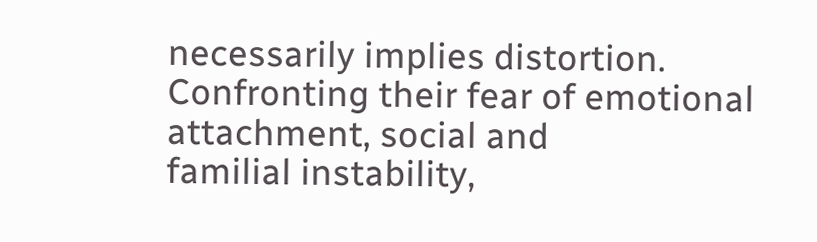necessarily implies distortion. Confronting their fear of emotional attachment, social and
familial instability,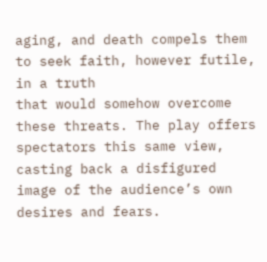aging, and death compels them to seek faith, however futile, in a truth
that would somehow overcome these threats. The play offers spectators this same view,
casting back a disfigured image of the audience’s own desires and fears.